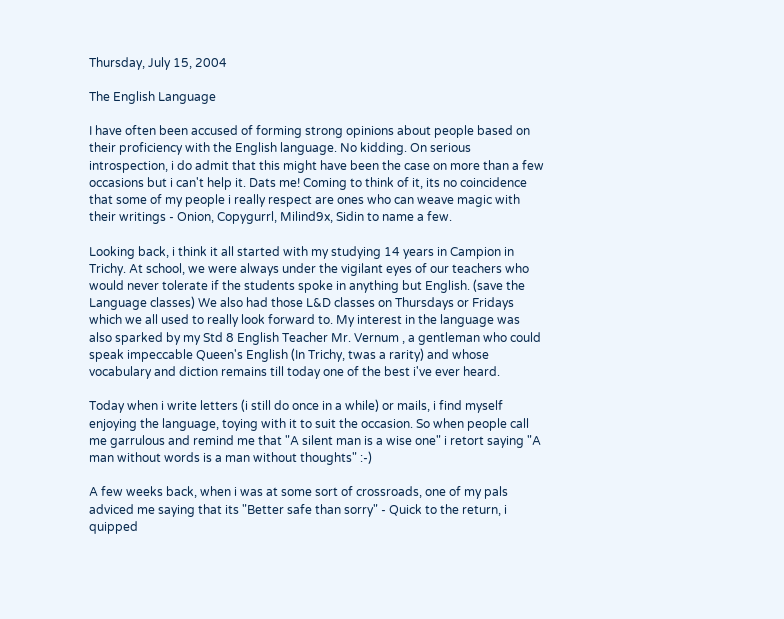Thursday, July 15, 2004

The English Language

I have often been accused of forming strong opinions about people based on their proficiency with the English language. No kidding. On serious introspection, i do admit that this might have been the case on more than a few occasions but i can't help it. Dats me! Coming to think of it, its no coincidence that some of my people i really respect are ones who can weave magic with their writings - Onion, Copygurrl, Milind9x, Sidin to name a few.

Looking back, i think it all started with my studying 14 years in Campion in Trichy. At school, we were always under the vigilant eyes of our teachers who would never tolerate if the students spoke in anything but English. (save the Language classes) We also had those L&D classes on Thursdays or Fridays which we all used to really look forward to. My interest in the language was also sparked by my Std 8 English Teacher Mr. Vernum , a gentleman who could speak impeccable Queen's English (In Trichy, twas a rarity) and whose vocabulary and diction remains till today one of the best i've ever heard.

Today when i write letters (i still do once in a while) or mails, i find myself enjoying the language, toying with it to suit the occasion. So when people call me garrulous and remind me that "A silent man is a wise one" i retort saying "A man without words is a man without thoughts" :-)

A few weeks back, when i was at some sort of crossroads, one of my pals adviced me saying that its "Better safe than sorry" - Quick to the return, i quipped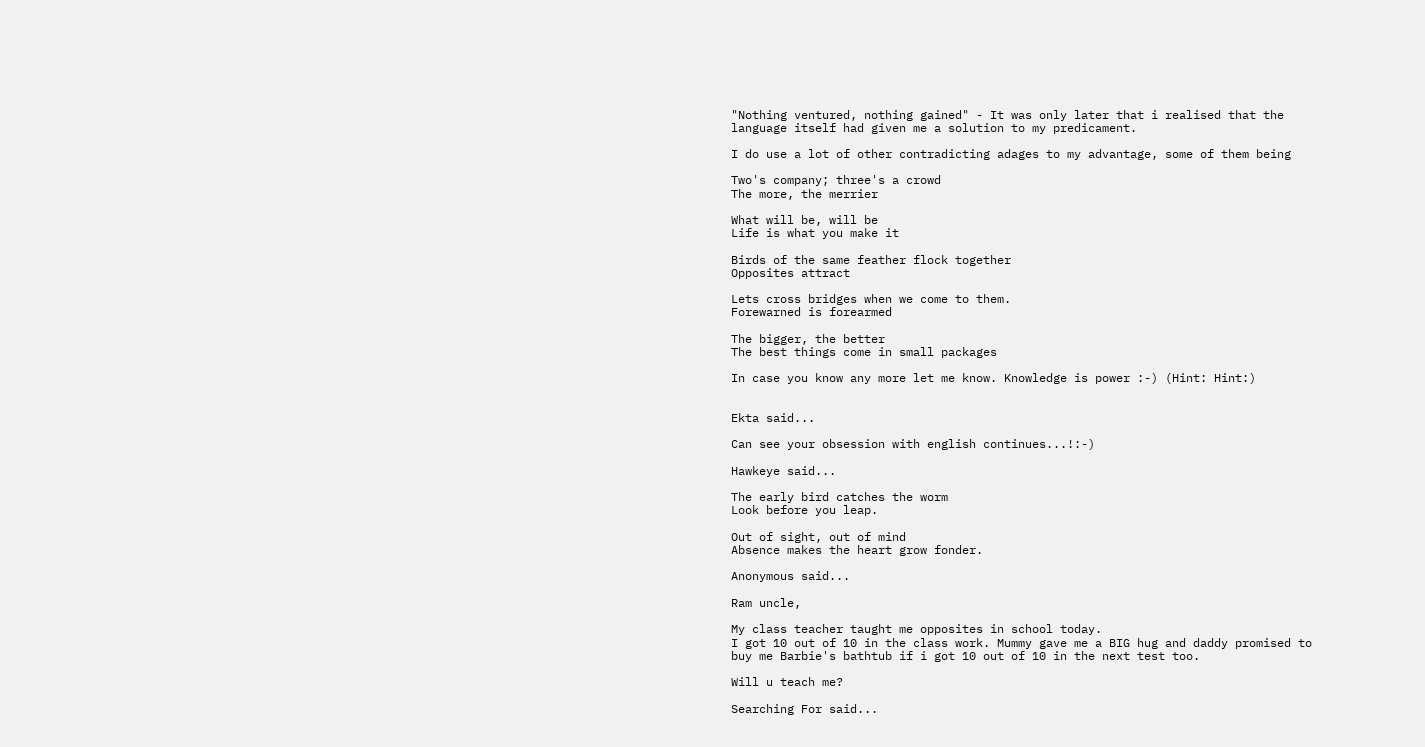"Nothing ventured, nothing gained" - It was only later that i realised that the language itself had given me a solution to my predicament.

I do use a lot of other contradicting adages to my advantage, some of them being

Two's company; three's a crowd
The more, the merrier

What will be, will be
Life is what you make it

Birds of the same feather flock together
Opposites attract

Lets cross bridges when we come to them.
Forewarned is forearmed

The bigger, the better
The best things come in small packages

In case you know any more let me know. Knowledge is power :-) (Hint: Hint:)


Ekta said...

Can see your obsession with english continues...!:-)

Hawkeye said...

The early bird catches the worm
Look before you leap.

Out of sight, out of mind
Absence makes the heart grow fonder.

Anonymous said...

Ram uncle,

My class teacher taught me opposites in school today.
I got 10 out of 10 in the class work. Mummy gave me a BIG hug and daddy promised to buy me Barbie's bathtub if i got 10 out of 10 in the next test too.

Will u teach me?

Searching For said...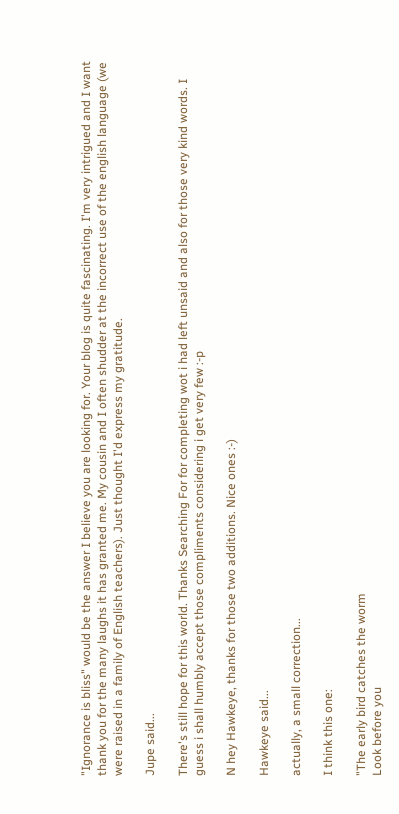"Ignorance is bliss" would be the answer I believe you are looking for. Your blog is quite fascinating. I'm very intrigued and I want thank you for the many laughs it has granted me. My cousin and I often shudder at the incorrect use of the english language (we were raised in a family of English teachers). Just thought I'd express my gratitude.

Jupe said...

There's still hope for this world. Thanks Searching For for completing wot i had left unsaid and also for those very kind words. I guess i shall humbly accept those compliments considering i get very few :-p

N hey Hawkeye, thanks for those two additions. Nice ones :-)

Hawkeye said...

actually, a small correction...

I think this one:

"The early bird catches the worm
Look before you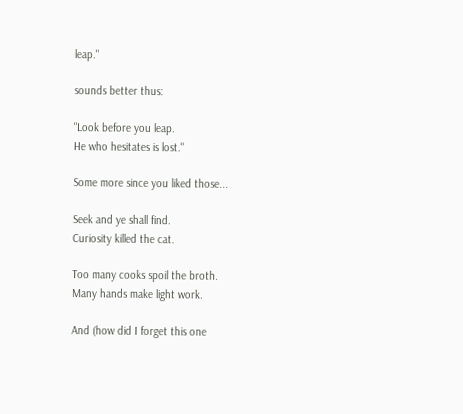leap."

sounds better thus:

"Look before you leap.
He who hesitates is lost."

Some more since you liked those...

Seek and ye shall find.
Curiosity killed the cat.

Too many cooks spoil the broth.
Many hands make light work.

And (how did I forget this one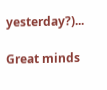yesterday?)...

Great minds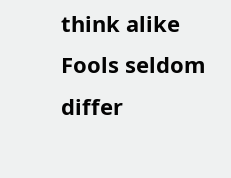think alike
Fools seldom differ